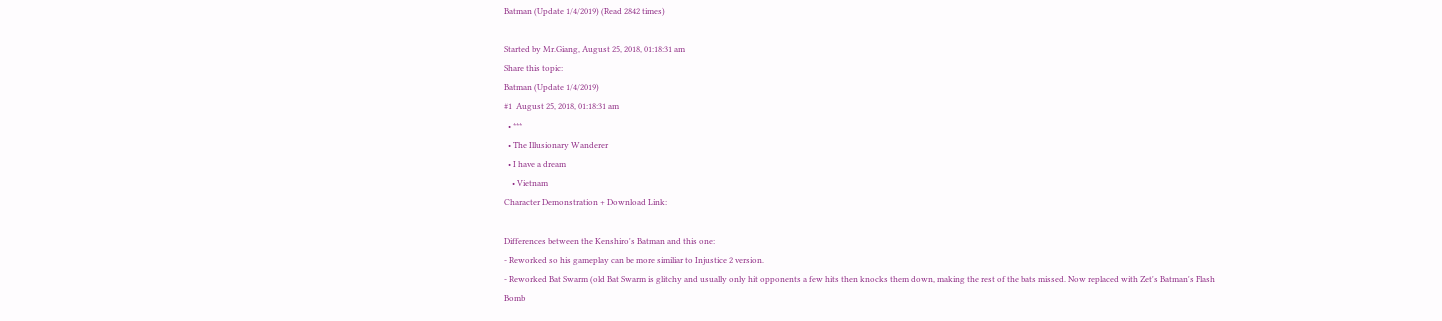Batman (Update 1/4/2019) (Read 2842 times)

Started by Mr.Giang, August 25, 2018, 01:18:31 am
Share this topic:
Batman (Update 1/4/2019)
#1  August 25, 2018, 01:18:31 am
  • ***
  • The Illusionary Wanderer
  • I have a dream
    • Vietnam
Character Demonstration + Download Link:

Differences between the Kenshiro's Batman and this one:
- Reworked so his gameplay can be more similiar to Injustice 2 version.
- Reworked Bat Swarm (old Bat Swarm is glitchy and usually only hit opponents a few hits then knocks them down, making the rest of the bats missed. Now replaced with Zet's Batman's Flash Bomb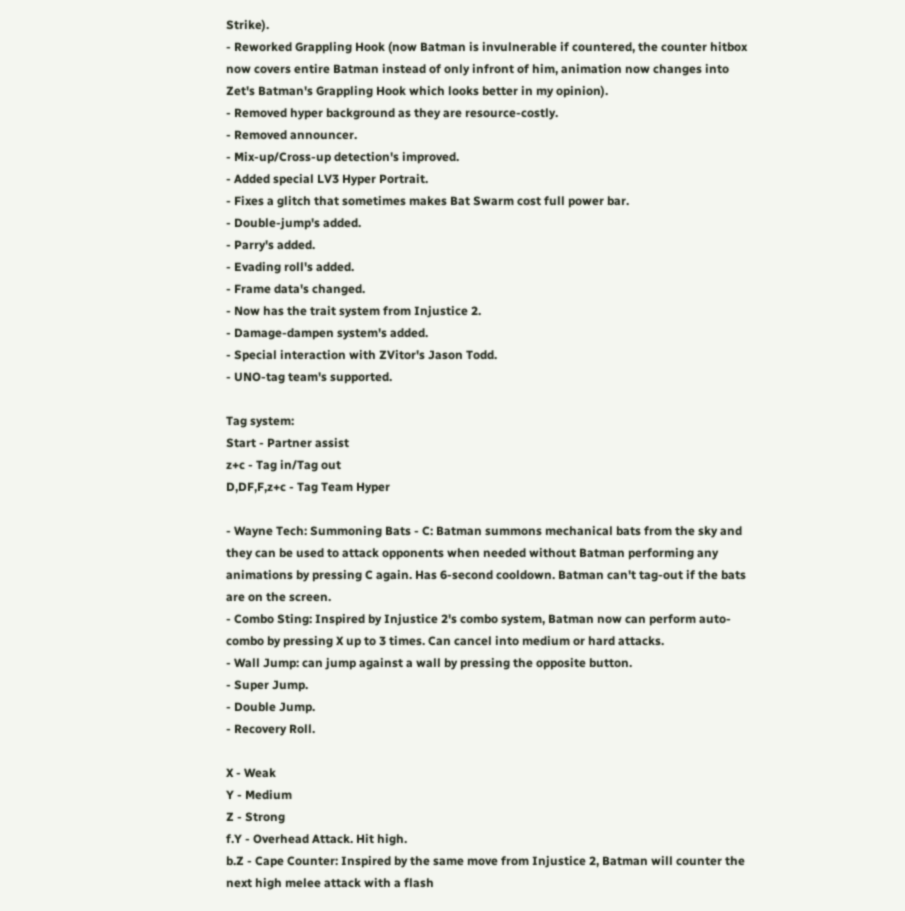Strike).
- Reworked Grappling Hook (now Batman is invulnerable if countered, the counter hitbox now covers entire Batman instead of only infront of him, animation now changes into Zet's Batman's Grappling Hook which looks better in my opinion).
- Removed hyper background as they are resource-costly.
- Removed announcer.
- Mix-up/Cross-up detection's improved.
- Added special LV3 Hyper Portrait.
- Fixes a glitch that sometimes makes Bat Swarm cost full power bar.
- Double-jump's added.
- Parry's added.
- Evading roll's added.
- Frame data's changed.
- Now has the trait system from Injustice 2.
- Damage-dampen system's added.
- Special interaction with ZVitor's Jason Todd.
- UNO-tag team's supported.

Tag system:
Start - Partner assist
z+c - Tag in/Tag out
D,DF,F,z+c - Tag Team Hyper

- Wayne Tech: Summoning Bats - C: Batman summons mechanical bats from the sky and they can be used to attack opponents when needed without Batman performing any animations by pressing C again. Has 6-second cooldown. Batman can't tag-out if the bats are on the screen.
- Combo Sting: Inspired by Injustice 2's combo system, Batman now can perform auto-combo by pressing X up to 3 times. Can cancel into medium or hard attacks.
- Wall Jump: can jump against a wall by pressing the opposite button.
- Super Jump.
- Double Jump.
- Recovery Roll.

X - Weak
Y - Medium
Z - Strong
f.Y - Overhead Attack. Hit high.
b.Z - Cape Counter: Inspired by the same move from Injustice 2, Batman will counter the next high melee attack with a flash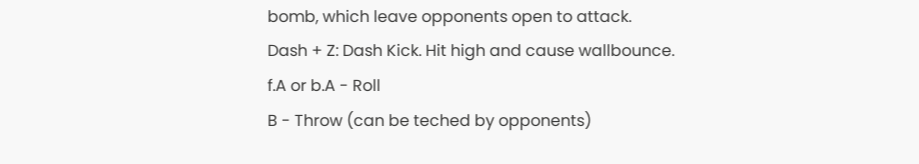bomb, which leave opponents open to attack.
Dash + Z: Dash Kick. Hit high and cause wallbounce.
f.A or b.A - Roll
B - Throw (can be teched by opponents)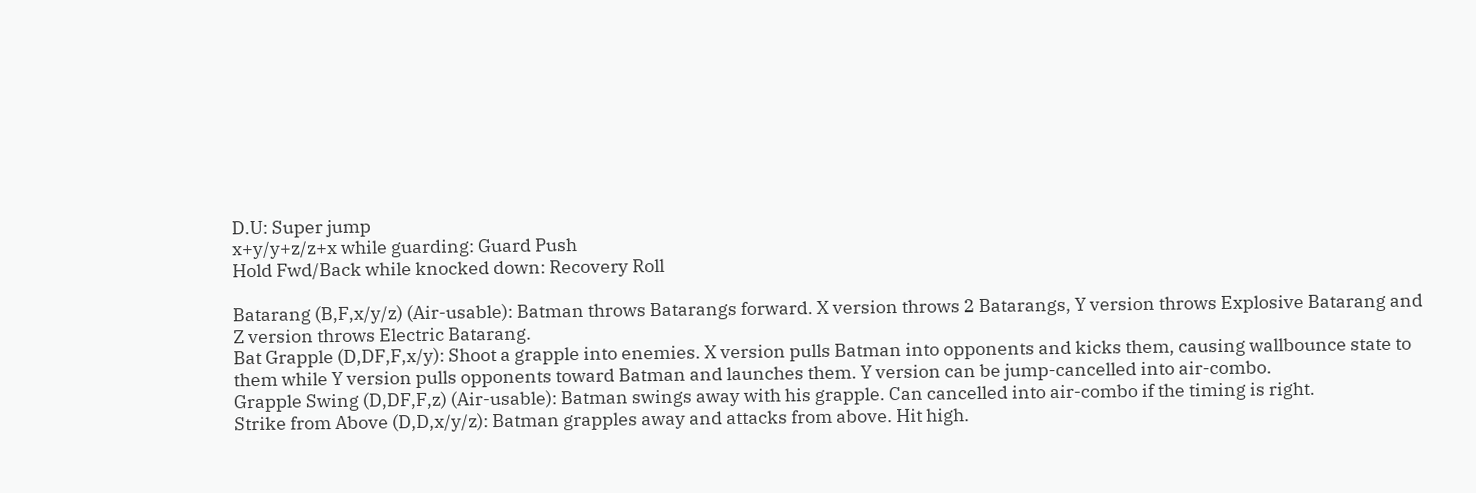D.U: Super jump
x+y/y+z/z+x while guarding: Guard Push
Hold Fwd/Back while knocked down: Recovery Roll

Batarang (B,F,x/y/z) (Air-usable): Batman throws Batarangs forward. X version throws 2 Batarangs, Y version throws Explosive Batarang and Z version throws Electric Batarang.
Bat Grapple (D,DF,F,x/y): Shoot a grapple into enemies. X version pulls Batman into opponents and kicks them, causing wallbounce state to them while Y version pulls opponents toward Batman and launches them. Y version can be jump-cancelled into air-combo.
Grapple Swing (D,DF,F,z) (Air-usable): Batman swings away with his grapple. Can cancelled into air-combo if the timing is right.
Strike from Above (D,D,x/y/z): Batman grapples away and attacks from above. Hit high.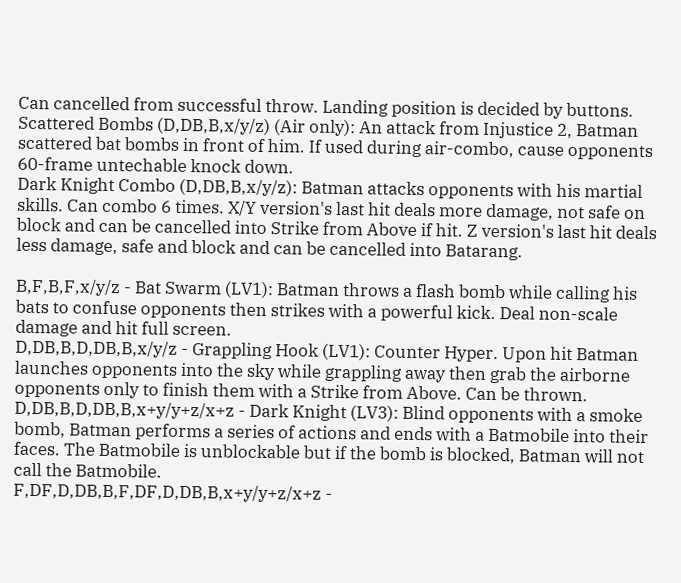Can cancelled from successful throw. Landing position is decided by buttons.
Scattered Bombs (D,DB,B,x/y/z) (Air only): An attack from Injustice 2, Batman scattered bat bombs in front of him. If used during air-combo, cause opponents 60-frame untechable knock down.
Dark Knight Combo (D,DB,B,x/y/z): Batman attacks opponents with his martial skills. Can combo 6 times. X/Y version's last hit deals more damage, not safe on block and can be cancelled into Strike from Above if hit. Z version's last hit deals less damage, safe and block and can be cancelled into Batarang.

B,F,B,F,x/y/z - Bat Swarm (LV1): Batman throws a flash bomb while calling his bats to confuse opponents then strikes with a powerful kick. Deal non-scale damage and hit full screen.
D,DB,B,D,DB,B,x/y/z - Grappling Hook (LV1): Counter Hyper. Upon hit Batman launches opponents into the sky while grappling away then grab the airborne opponents only to finish them with a Strike from Above. Can be thrown.
D,DB,B,D,DB,B,x+y/y+z/x+z - Dark Knight (LV3): Blind opponents with a smoke bomb, Batman performs a series of actions and ends with a Batmobile into their faces. The Batmobile is unblockable but if the bomb is blocked, Batman will not call the Batmobile.
F,DF,D,DB,B,F,DF,D,DB,B,x+y/y+z/x+z -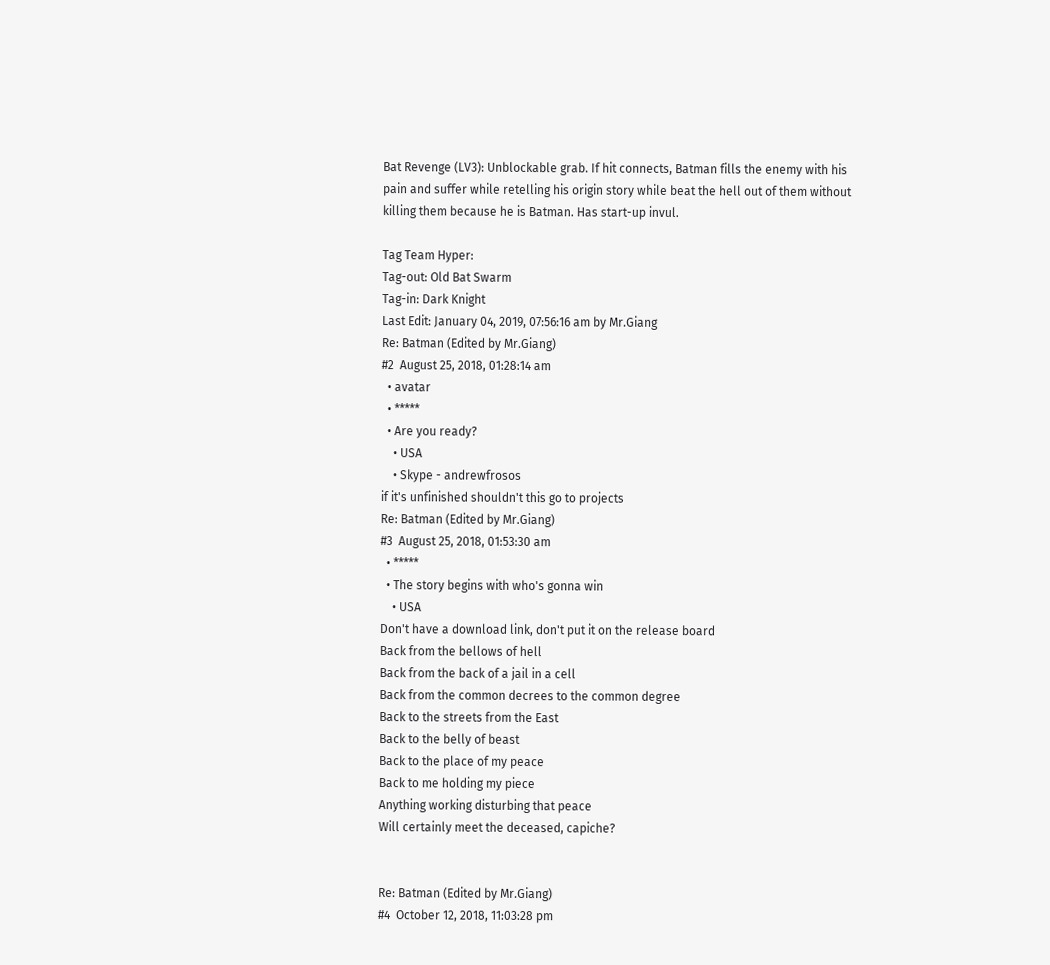Bat Revenge (LV3): Unblockable grab. If hit connects, Batman fills the enemy with his pain and suffer while retelling his origin story while beat the hell out of them without killing them because he is Batman. Has start-up invul.

Tag Team Hyper:
Tag-out: Old Bat Swarm
Tag-in: Dark Knight
Last Edit: January 04, 2019, 07:56:16 am by Mr.Giang
Re: Batman (Edited by Mr.Giang)
#2  August 25, 2018, 01:28:14 am
  • avatar
  • *****
  • Are you ready?
    • USA
    • Skype - andrewfrosos
if it's unfinished shouldn't this go to projects
Re: Batman (Edited by Mr.Giang)
#3  August 25, 2018, 01:53:30 am
  • *****
  • The story begins with who's gonna win
    • USA
Don't have a download link, don't put it on the release board
Back from the bellows of hell
Back from the back of a jail in a cell
Back from the common decrees to the common degree
Back to the streets from the East
Back to the belly of beast
Back to the place of my peace
Back to me holding my piece
Anything working disturbing that peace
Will certainly meet the deceased, capiche?


Re: Batman (Edited by Mr.Giang)
#4  October 12, 2018, 11:03:28 pm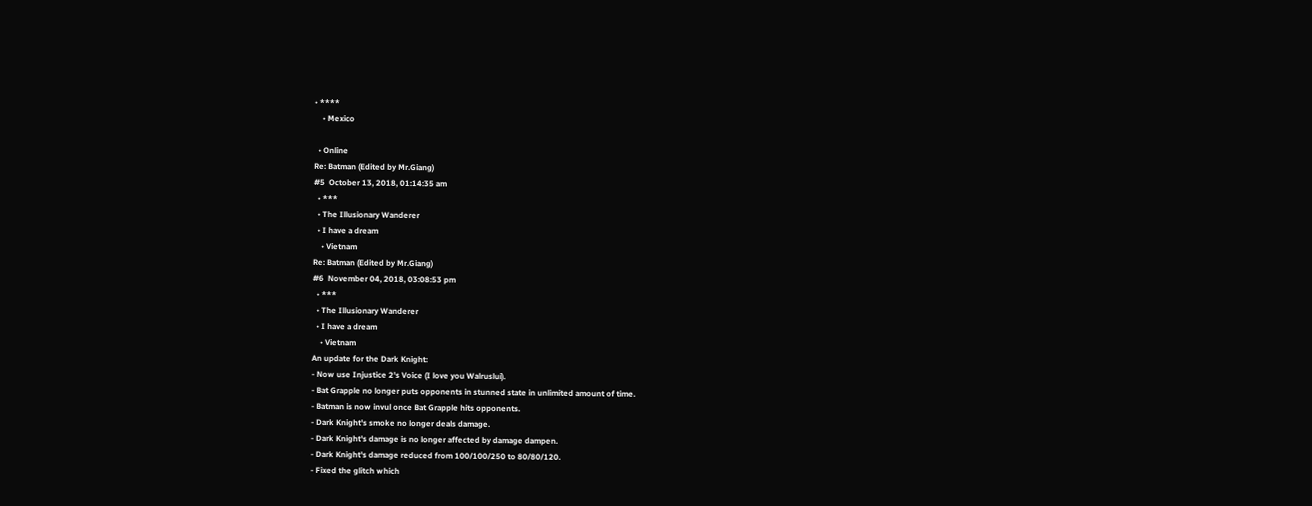• ****
    • Mexico

  • Online
Re: Batman (Edited by Mr.Giang)
#5  October 13, 2018, 01:14:35 am
  • ***
  • The Illusionary Wanderer
  • I have a dream
    • Vietnam
Re: Batman (Edited by Mr.Giang)
#6  November 04, 2018, 03:08:53 pm
  • ***
  • The Illusionary Wanderer
  • I have a dream
    • Vietnam
An update for the Dark Knight:
- Now use Injustice 2's Voice (I love you Walruslui).
- Bat Grapple no longer puts opponents in stunned state in unlimited amount of time.
- Batman is now invul once Bat Grapple hits opponents.
- Dark Knight's smoke no longer deals damage.
- Dark Knight's damage is no longer affected by damage dampen.
- Dark Knight's damage reduced from 100/100/250 to 80/80/120.
- Fixed the glitch which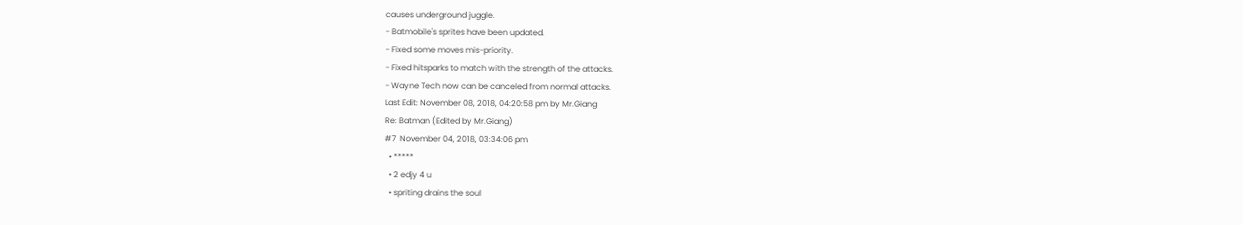causes underground juggle.
- Batmobile's sprites have been updated.
- Fixed some moves mis-priority.
- Fixed hitsparks to match with the strength of the attacks.
- Wayne Tech now can be canceled from normal attacks.
Last Edit: November 08, 2018, 04:20:58 pm by Mr.Giang
Re: Batman (Edited by Mr.Giang)
#7  November 04, 2018, 03:34:06 pm
  • *****
  • 2 edjy 4 u
  • spriting drains the soul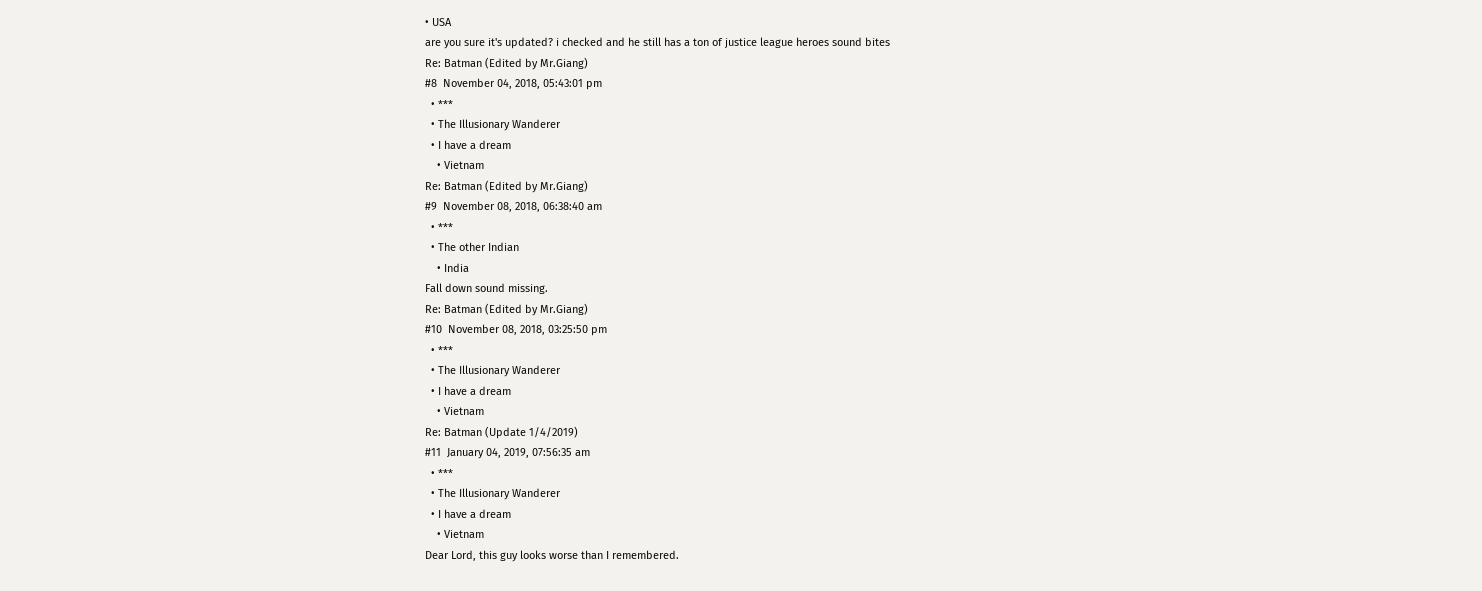• USA
are you sure it's updated? i checked and he still has a ton of justice league heroes sound bites
Re: Batman (Edited by Mr.Giang)
#8  November 04, 2018, 05:43:01 pm
  • ***
  • The Illusionary Wanderer
  • I have a dream
    • Vietnam
Re: Batman (Edited by Mr.Giang)
#9  November 08, 2018, 06:38:40 am
  • ***
  • The other Indian
    • India
Fall down sound missing.
Re: Batman (Edited by Mr.Giang)
#10  November 08, 2018, 03:25:50 pm
  • ***
  • The Illusionary Wanderer
  • I have a dream
    • Vietnam
Re: Batman (Update 1/4/2019)
#11  January 04, 2019, 07:56:35 am
  • ***
  • The Illusionary Wanderer
  • I have a dream
    • Vietnam
Dear Lord, this guy looks worse than I remembered.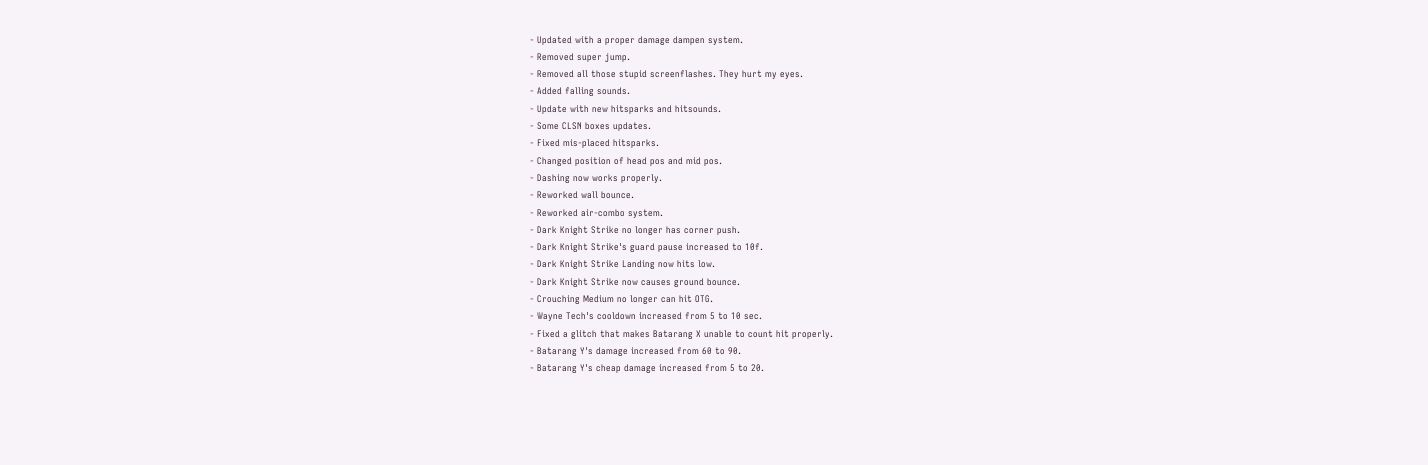- Updated with a proper damage dampen system.
- Removed super jump.
- Removed all those stupid screenflashes. They hurt my eyes.
- Added falling sounds.
- Update with new hitsparks and hitsounds.
- Some CLSN boxes updates.
- Fixed mis-placed hitsparks.
- Changed position of head pos and mid pos.
- Dashing now works properly.
- Reworked wall bounce.
- Reworked air-combo system.
- Dark Knight Strike no longer has corner push.
- Dark Knight Strike's guard pause increased to 10f.
- Dark Knight Strike Landing now hits low.
- Dark Knight Strike now causes ground bounce.
- Crouching Medium no longer can hit OTG.
- Wayne Tech's cooldown increased from 5 to 10 sec.
- Fixed a glitch that makes Batarang X unable to count hit properly.
- Batarang Y's damage increased from 60 to 90.
- Batarang Y's cheap damage increased from 5 to 20.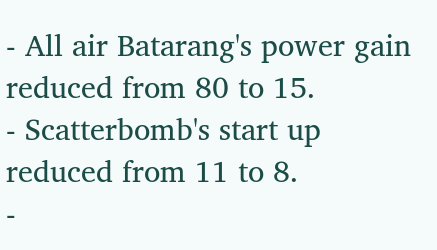- All air Batarang's power gain reduced from 80 to 15.
- Scatterbomb's start up reduced from 11 to 8.
-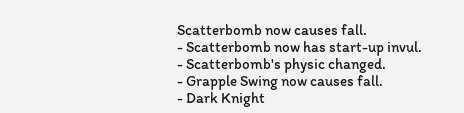Scatterbomb now causes fall.
- Scatterbomb now has start-up invul.
- Scatterbomb's physic changed.
- Grapple Swing now causes fall.
- Dark Knight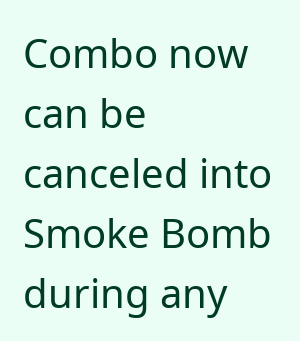Combo now can be canceled into Smoke Bomb during any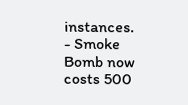instances.
- Smoke Bomb now costs 500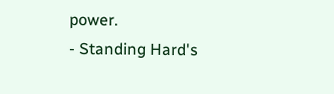power.
- Standing Hard's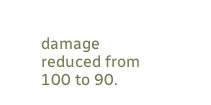damage reduced from 100 to 90.